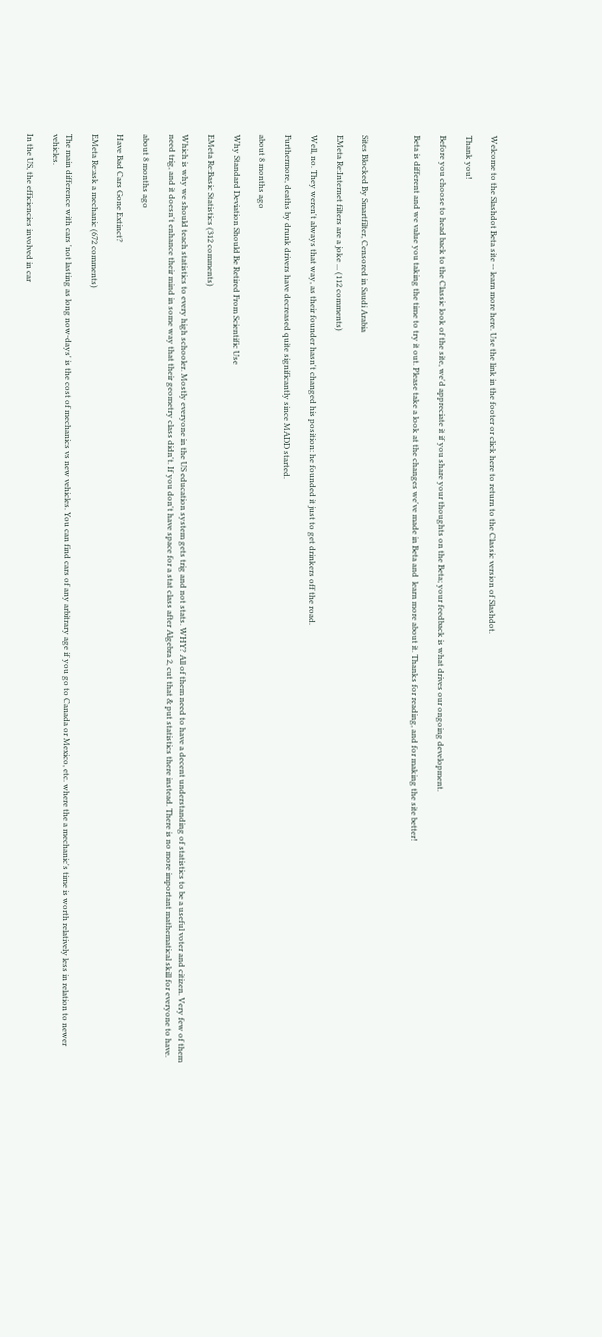Welcome to the Slashdot Beta site -- learn more here. Use the link in the footer or click here to return to the Classic version of Slashdot.

Thank you!

Before you choose to head back to the Classic look of the site, we'd appreciate it if you share your thoughts on the Beta; your feedback is what drives our ongoing development.

Beta is different and we value you taking the time to try it out. Please take a look at the changes we've made in Beta and  learn more about it. Thanks for reading, and for making the site better!



Sites Blocked By Smartfilter, Censored in Saudi Arabia

EMeta Re:Internet filters are a joke ... (112 comments)

Well, no. They weren't always that way, as their founder hasn't changed his position: he founded it just to get drinkers off the road.

Furthermore, deaths by drunk drivers have decreased quite significantly since MADD started.

about 8 months ago

Why Standard Deviation Should Be Retired From Scientific Use

EMeta Re:Basic Statistics (312 comments)

Which is why we should teach statistics to every high schooler. Mostly everyone in the US education system gets trig and not stats. WHY? All of them need to have a decent understanding of statistics to be a useful voter and citizen. Very few of them need trig, and it doesn't enhance their mind in some way that their geometry class didn't. If you don't have space for a stat class after Algebra 2, cut that & put statistics there instead. There is no more important mathematical skill for everyone to have.

about 8 months ago

Have Bad Cars Gone Extinct?

EMeta Re:ask a mechanic (672 comments)

The main difference with cars 'not lasting as long now-days' is the cost of mechanics vs new vehicles. You can find cars of any arbitrary age if you go to Canada or Mexico, etc. where the a mechanic's time is worth relatively less in relation to newer vehicles.

In the US, the efficiencies involved in car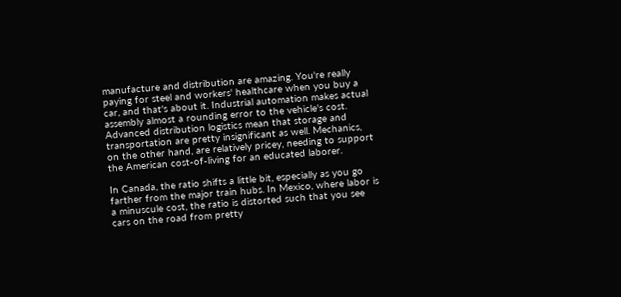manufacture and distribution are amazing. You're really paying for steel and workers' healthcare when you buy a car, and that's about it. Industrial automation makes actual assembly almost a rounding error to the vehicle's cost. Advanced distribution logistics mean that storage and transportation are pretty insignificant as well. Mechanics, on the other hand, are relatively pricey, needing to support the American cost-of-living for an educated laborer.

In Canada, the ratio shifts a little bit, especially as you go farther from the major train hubs. In Mexico, where labor is a minuscule cost, the ratio is distorted such that you see cars on the road from pretty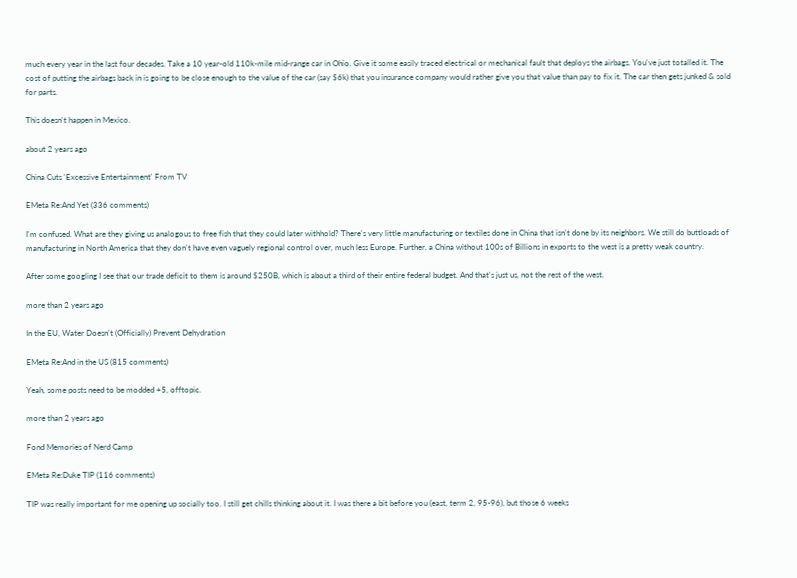much every year in the last four decades. Take a 10 year-old 110k-mile mid-range car in Ohio. Give it some easily traced electrical or mechanical fault that deploys the airbags. You've just totalled it. The cost of putting the airbags back in is going to be close enough to the value of the car (say $6k) that you insurance company would rather give you that value than pay to fix it. The car then gets junked & sold for parts.

This doesn't happen in Mexico.

about 2 years ago

China Cuts 'Excessive Entertainment' From TV

EMeta Re:And Yet (336 comments)

I'm confused. What are they giving us analogous to free fish that they could later withhold? There's very little manufacturing or textiles done in China that isn't done by its neighbors. We still do buttloads of manufacturing in North America that they don't have even vaguely regional control over, much less Europe. Further, a China without 100s of Billions in exports to the west is a pretty weak country.

After some googling I see that our trade deficit to them is around $250B, which is about a third of their entire federal budget. And that's just us, not the rest of the west.

more than 2 years ago

In the EU, Water Doesn't (Officially) Prevent Dehydration

EMeta Re:And in the US (815 comments)

Yeah, some posts need to be modded +5, offtopic.

more than 2 years ago

Fond Memories of Nerd Camp

EMeta Re:Duke TIP (116 comments)

TIP was really important for me opening up socially too. I still get chills thinking about it. I was there a bit before you (east, term 2, 95-96), but those 6 weeks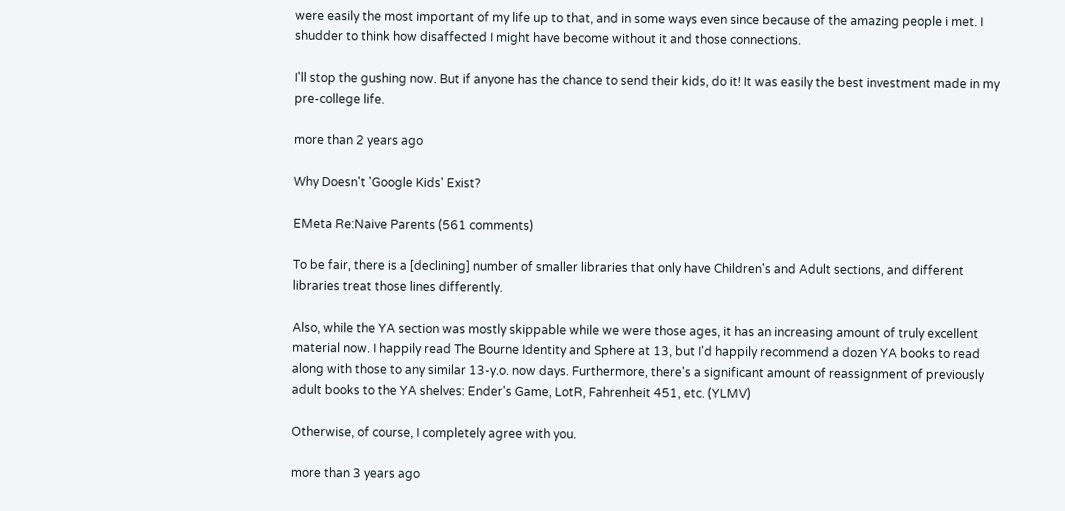were easily the most important of my life up to that, and in some ways even since because of the amazing people i met. I shudder to think how disaffected I might have become without it and those connections.

I'll stop the gushing now. But if anyone has the chance to send their kids, do it! It was easily the best investment made in my pre-college life.

more than 2 years ago

Why Doesn't 'Google Kids' Exist?

EMeta Re:Naive Parents (561 comments)

To be fair, there is a [declining] number of smaller libraries that only have Children's and Adult sections, and different libraries treat those lines differently.

Also, while the YA section was mostly skippable while we were those ages, it has an increasing amount of truly excellent material now. I happily read The Bourne Identity and Sphere at 13, but I'd happily recommend a dozen YA books to read along with those to any similar 13-y.o. now days. Furthermore, there's a significant amount of reassignment of previously adult books to the YA shelves: Ender's Game, LotR, Fahrenheit 451, etc. (YLMV)

Otherwise, of course, I completely agree with you.

more than 3 years ago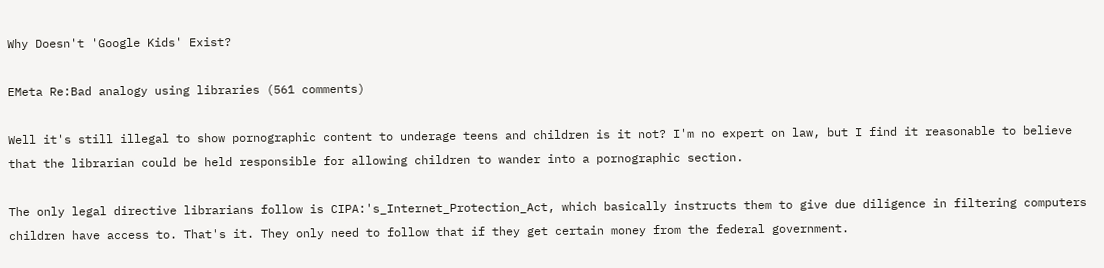Why Doesn't 'Google Kids' Exist?

EMeta Re:Bad analogy using libraries (561 comments)

Well it's still illegal to show pornographic content to underage teens and children is it not? I'm no expert on law, but I find it reasonable to believe that the librarian could be held responsible for allowing children to wander into a pornographic section.

The only legal directive librarians follow is CIPA:'s_Internet_Protection_Act, which basically instructs them to give due diligence in filtering computers children have access to. That's it. They only need to follow that if they get certain money from the federal government.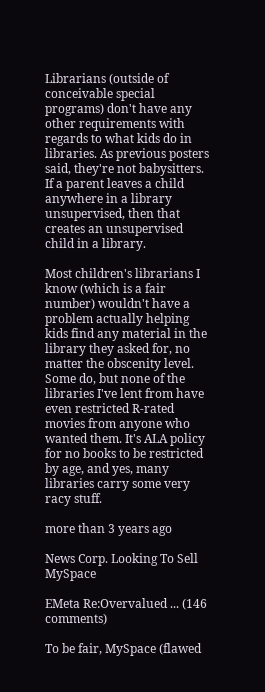Librarians (outside of conceivable special programs) don't have any other requirements with regards to what kids do in libraries. As previous posters said, they're not babysitters. If a parent leaves a child anywhere in a library unsupervised, then that creates an unsupervised child in a library.

Most children's librarians I know (which is a fair number) wouldn't have a problem actually helping kids find any material in the library they asked for, no matter the obscenity level. Some do, but none of the libraries I've lent from have even restricted R-rated movies from anyone who wanted them. It's ALA policy for no books to be restricted by age, and yes, many libraries carry some very racy stuff.

more than 3 years ago

News Corp. Looking To Sell MySpace

EMeta Re:Overvalued ... (146 comments)

To be fair, MySpace (flawed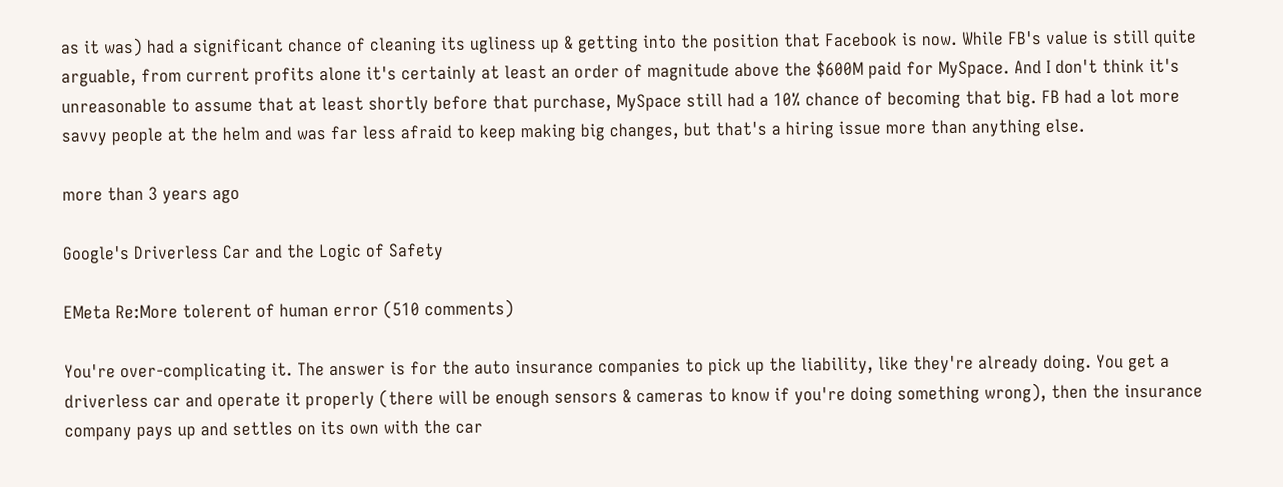as it was) had a significant chance of cleaning its ugliness up & getting into the position that Facebook is now. While FB's value is still quite arguable, from current profits alone it's certainly at least an order of magnitude above the $600M paid for MySpace. And I don't think it's unreasonable to assume that at least shortly before that purchase, MySpace still had a 10% chance of becoming that big. FB had a lot more savvy people at the helm and was far less afraid to keep making big changes, but that's a hiring issue more than anything else.

more than 3 years ago

Google's Driverless Car and the Logic of Safety

EMeta Re:More tolerent of human error (510 comments)

You're over-complicating it. The answer is for the auto insurance companies to pick up the liability, like they're already doing. You get a driverless car and operate it properly (there will be enough sensors & cameras to know if you're doing something wrong), then the insurance company pays up and settles on its own with the car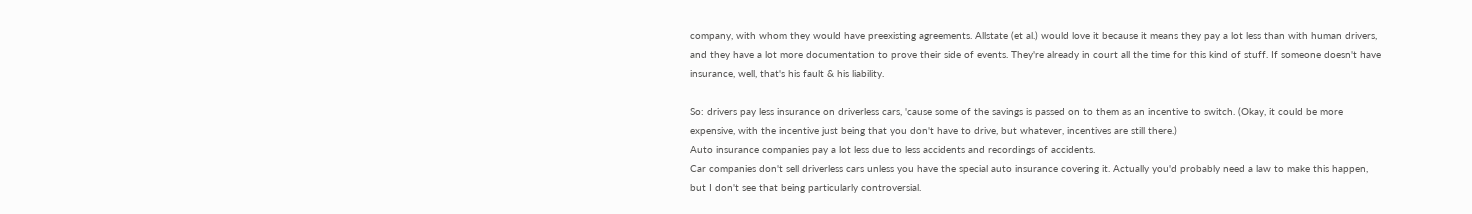company, with whom they would have preexisting agreements. Allstate (et al.) would love it because it means they pay a lot less than with human drivers, and they have a lot more documentation to prove their side of events. They're already in court all the time for this kind of stuff. If someone doesn't have insurance, well, that's his fault & his liability.

So: drivers pay less insurance on driverless cars, 'cause some of the savings is passed on to them as an incentive to switch. (Okay, it could be more expensive, with the incentive just being that you don't have to drive, but whatever, incentives are still there.)
Auto insurance companies pay a lot less due to less accidents and recordings of accidents.
Car companies don't sell driverless cars unless you have the special auto insurance covering it. Actually you'd probably need a law to make this happen, but I don't see that being particularly controversial.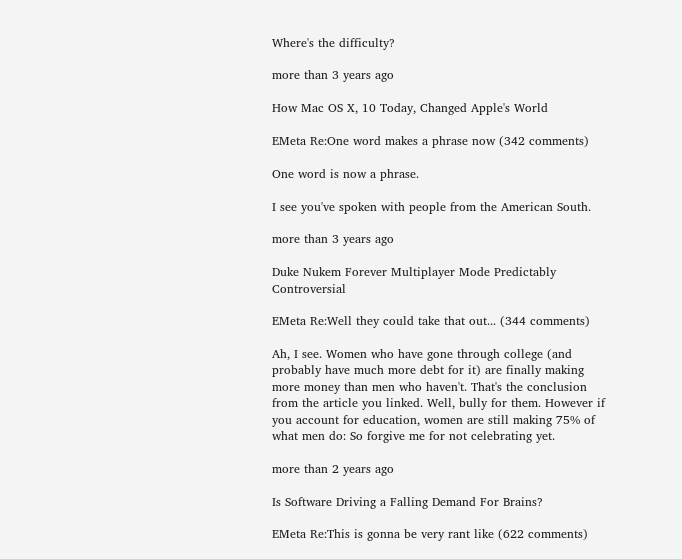Where's the difficulty?

more than 3 years ago

How Mac OS X, 10 Today, Changed Apple's World

EMeta Re:One word makes a phrase now (342 comments)

One word is now a phrase.

I see you've spoken with people from the American South.

more than 3 years ago

Duke Nukem Forever Multiplayer Mode Predictably Controversial

EMeta Re:Well they could take that out... (344 comments)

Ah, I see. Women who have gone through college (and probably have much more debt for it) are finally making more money than men who haven't. That's the conclusion from the article you linked. Well, bully for them. However if you account for education, women are still making 75% of what men do: So forgive me for not celebrating yet.

more than 2 years ago

Is Software Driving a Falling Demand For Brains?

EMeta Re:This is gonna be very rant like (622 comments)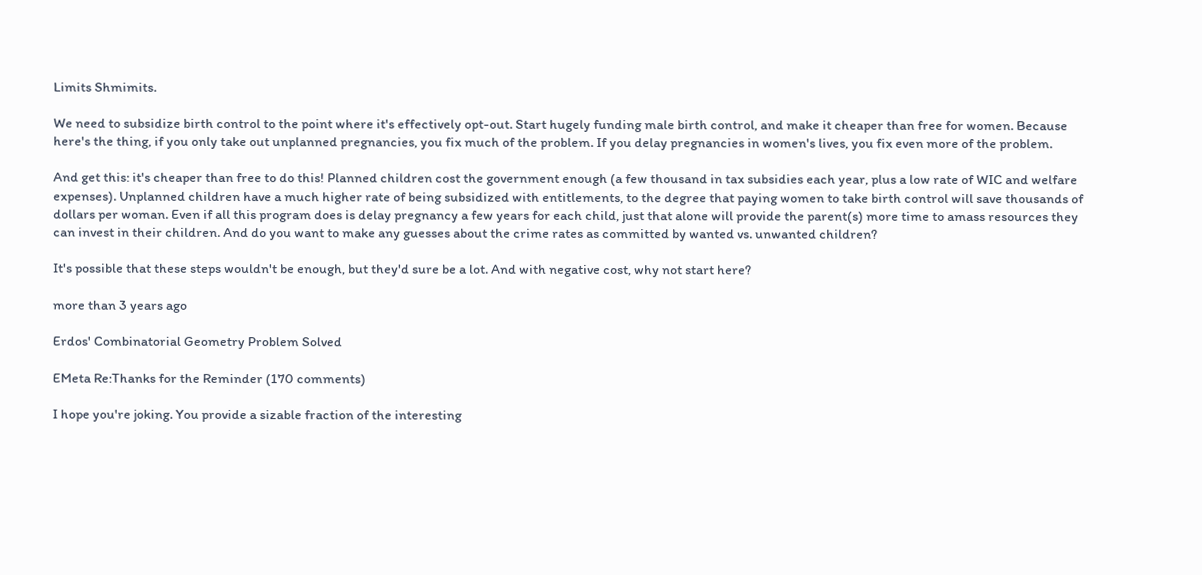Limits Shmimits.

We need to subsidize birth control to the point where it's effectively opt-out. Start hugely funding male birth control, and make it cheaper than free for women. Because here's the thing, if you only take out unplanned pregnancies, you fix much of the problem. If you delay pregnancies in women's lives, you fix even more of the problem.

And get this: it's cheaper than free to do this! Planned children cost the government enough (a few thousand in tax subsidies each year, plus a low rate of WIC and welfare expenses). Unplanned children have a much higher rate of being subsidized with entitlements, to the degree that paying women to take birth control will save thousands of dollars per woman. Even if all this program does is delay pregnancy a few years for each child, just that alone will provide the parent(s) more time to amass resources they can invest in their children. And do you want to make any guesses about the crime rates as committed by wanted vs. unwanted children?

It's possible that these steps wouldn't be enough, but they'd sure be a lot. And with negative cost, why not start here?

more than 3 years ago

Erdos' Combinatorial Geometry Problem Solved

EMeta Re:Thanks for the Reminder (170 comments)

I hope you're joking. You provide a sizable fraction of the interesting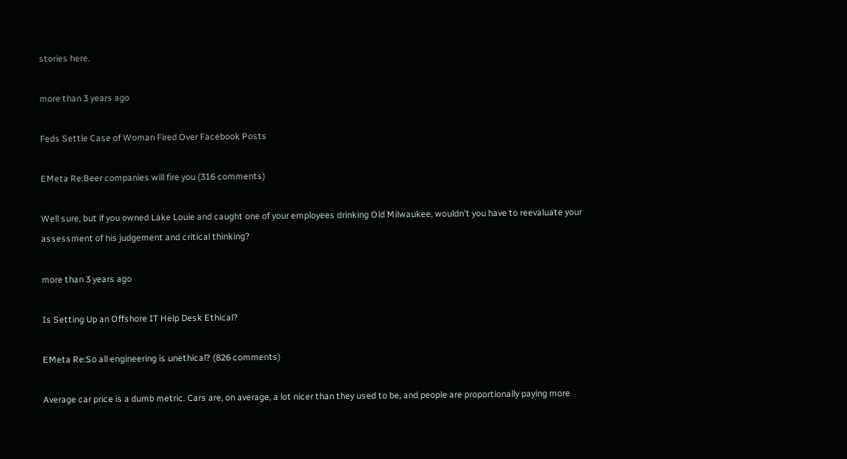stories here.

more than 3 years ago

Feds Settle Case of Woman Fired Over Facebook Posts

EMeta Re:Beer companies will fire you (316 comments)

Well sure, but if you owned Lake Louie and caught one of your employees drinking Old Milwaukee, wouldn't you have to reevaluate your assessment of his judgement and critical thinking?

more than 3 years ago

Is Setting Up an Offshore IT Help Desk Ethical?

EMeta Re:So all engineering is unethical? (826 comments)

Average car price is a dumb metric. Cars are, on average, a lot nicer than they used to be, and people are proportionally paying more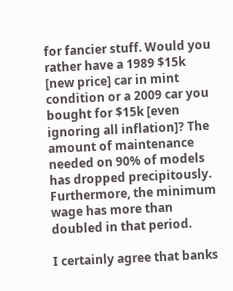for fancier stuff. Would you rather have a 1989 $15k [new price] car in mint condition or a 2009 car you bought for $15k [even ignoring all inflation]? The amount of maintenance needed on 90% of models has dropped precipitously. Furthermore, the minimum wage has more than doubled in that period.

I certainly agree that banks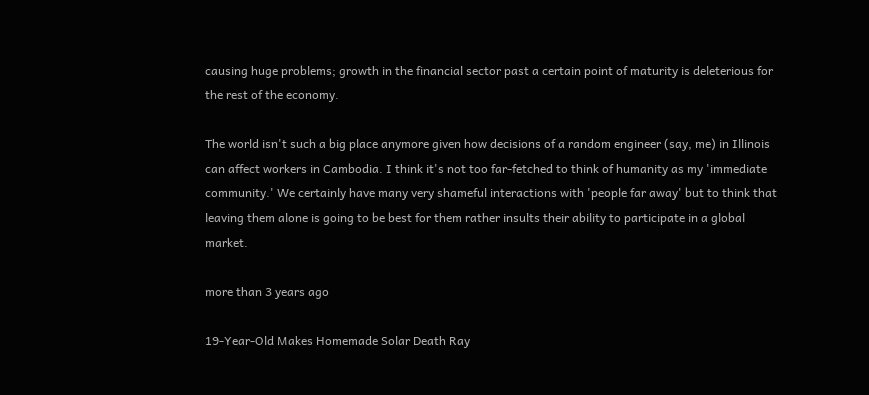causing huge problems; growth in the financial sector past a certain point of maturity is deleterious for the rest of the economy.

The world isn't such a big place anymore given how decisions of a random engineer (say, me) in Illinois can affect workers in Cambodia. I think it's not too far-fetched to think of humanity as my 'immediate community.' We certainly have many very shameful interactions with 'people far away' but to think that leaving them alone is going to be best for them rather insults their ability to participate in a global market.

more than 3 years ago

19-Year-Old Makes Homemade Solar Death Ray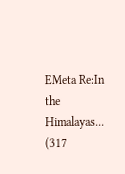EMeta Re:In the Himalayas... (317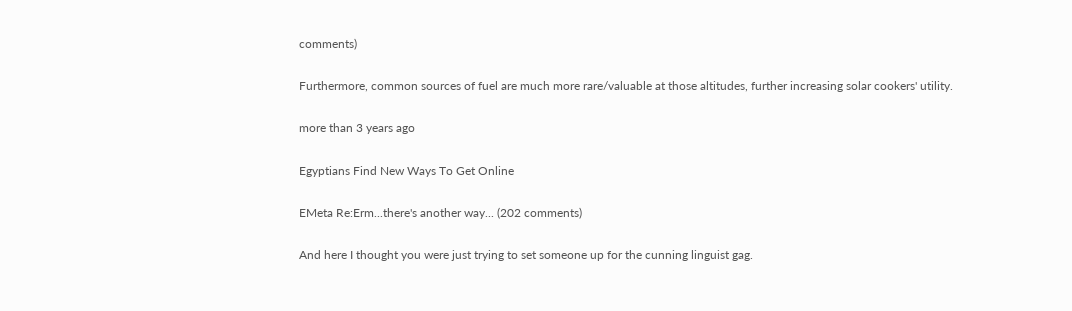comments)

Furthermore, common sources of fuel are much more rare/valuable at those altitudes, further increasing solar cookers' utility.

more than 3 years ago

Egyptians Find New Ways To Get Online

EMeta Re:Erm...there's another way... (202 comments)

And here I thought you were just trying to set someone up for the cunning linguist gag.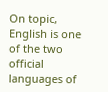On topic, English is one of the two official languages of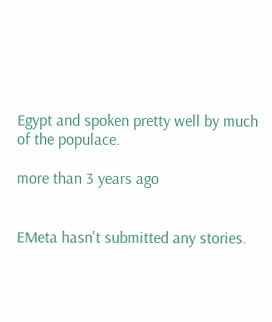Egypt and spoken pretty well by much of the populace.

more than 3 years ago


EMeta hasn't submitted any stories.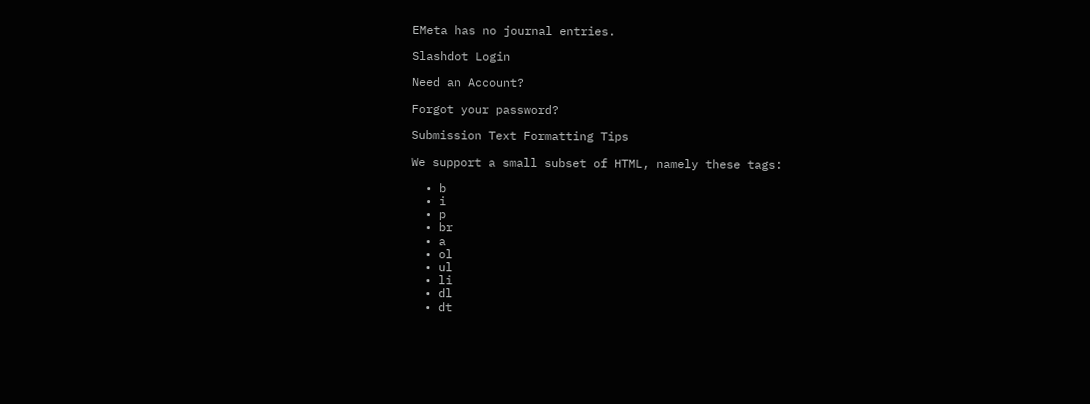EMeta has no journal entries.

Slashdot Login

Need an Account?

Forgot your password?

Submission Text Formatting Tips

We support a small subset of HTML, namely these tags:

  • b
  • i
  • p
  • br
  • a
  • ol
  • ul
  • li
  • dl
  • dt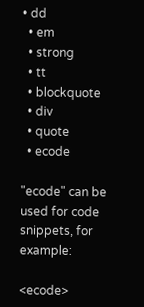• dd
  • em
  • strong
  • tt
  • blockquote
  • div
  • quote
  • ecode

"ecode" can be used for code snippets, for example:

<ecode>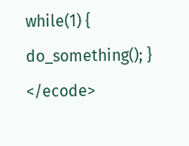while(1) { do_something(); } </ecode>